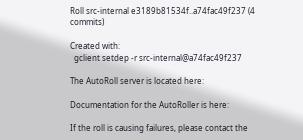Roll src-internal e3189b81534f..a74fac49f237 (4 commits)

Created with:
  gclient setdep -r src-internal@a74fac49f237

The AutoRoll server is located here:

Documentation for the AutoRoller is here:

If the roll is causing failures, please contact the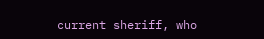current sheriff, who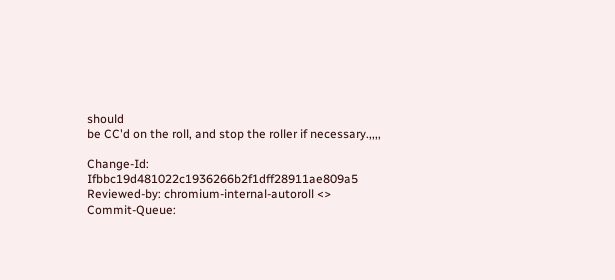should
be CC'd on the roll, and stop the roller if necessary.,,,,

Change-Id: Ifbbc19d481022c1936266b2f1dff28911ae809a5
Reviewed-by: chromium-internal-autoroll <>
Commit-Queue: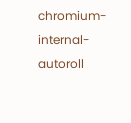chromium-internal-autoroll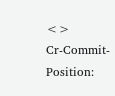<>
Cr-Commit-Position: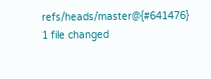refs/heads/master@{#641476}
1 file changed